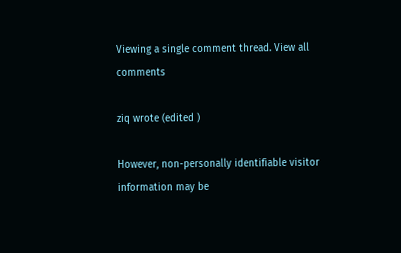Viewing a single comment thread. View all comments

ziq wrote (edited )

However, non-personally identifiable visitor information may be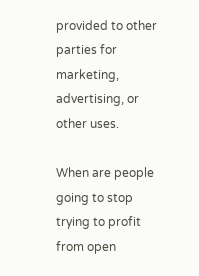provided to other parties for marketing, advertising, or other uses.

When are people going to stop trying to profit from open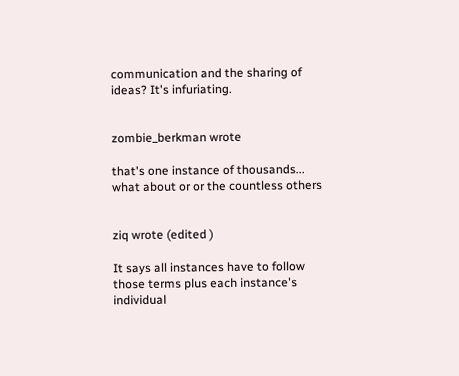communication and the sharing of ideas? It's infuriating.


zombie_berkman wrote

that's one instance of thousands... what about or or the countless others


ziq wrote (edited )

It says all instances have to follow those terms plus each instance's individual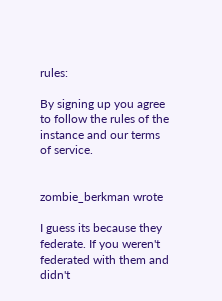rules:

By signing up you agree to follow the rules of the instance and our terms of service.


zombie_berkman wrote

I guess its because they federate. If you weren't federated with them and didn't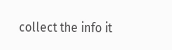collect the info it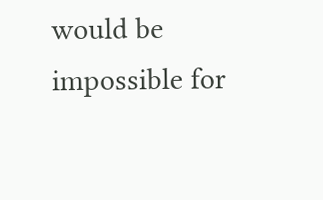would be impossible for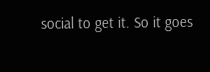social to get it. So it goes